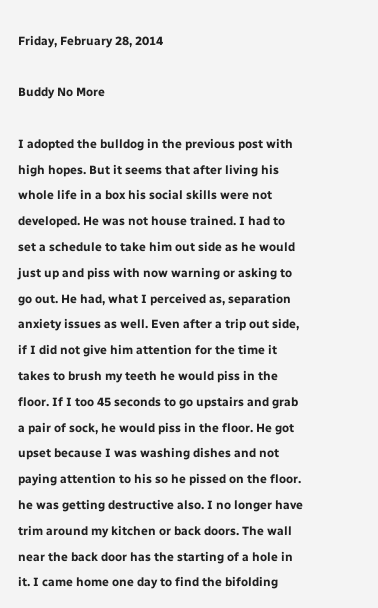Friday, February 28, 2014

Buddy No More

I adopted the bulldog in the previous post with high hopes. But it seems that after living his whole life in a box his social skills were not developed. He was not house trained. I had to set a schedule to take him out side as he would just up and piss with now warning or asking to go out. He had, what I perceived as, separation anxiety issues as well. Even after a trip out side, if I did not give him attention for the time it takes to brush my teeth he would piss in the floor. If I too 45 seconds to go upstairs and grab a pair of sock, he would piss in the floor. He got upset because I was washing dishes and not paying attention to his so he pissed on the floor. he was getting destructive also. I no longer have trim around my kitchen or back doors. The wall near the back door has the starting of a hole in it. I came home one day to find the bifolding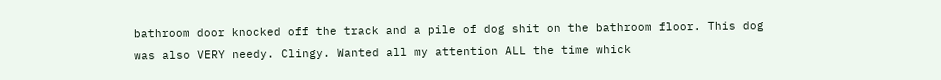bathroom door knocked off the track and a pile of dog shit on the bathroom floor. This dog was also VERY needy. Clingy. Wanted all my attention ALL the time whick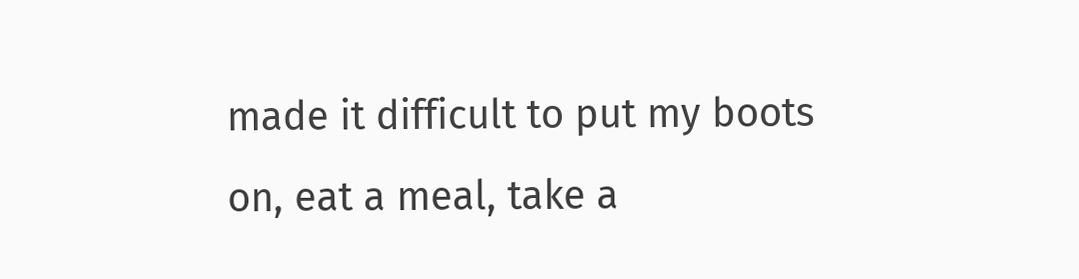made it difficult to put my boots on, eat a meal, take a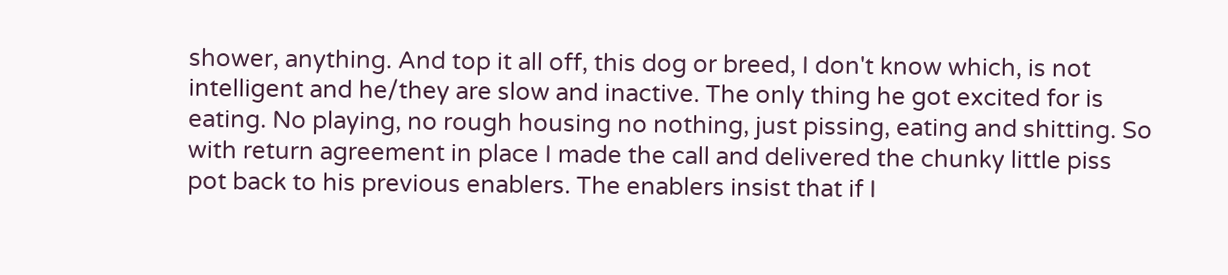shower, anything. And top it all off, this dog or breed, I don't know which, is not intelligent and he/they are slow and inactive. The only thing he got excited for is eating. No playing, no rough housing no nothing, just pissing, eating and shitting. So with return agreement in place I made the call and delivered the chunky little piss pot back to his previous enablers. The enablers insist that if I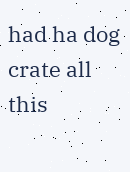had ha dog crate all this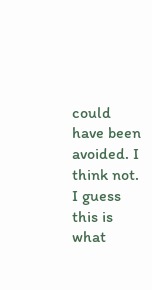could have been avoided. I think not.
I guess this is what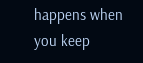happens when you keep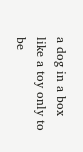a dog in a box like a toy only to be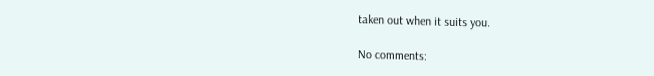taken out when it suits you.

No comments: